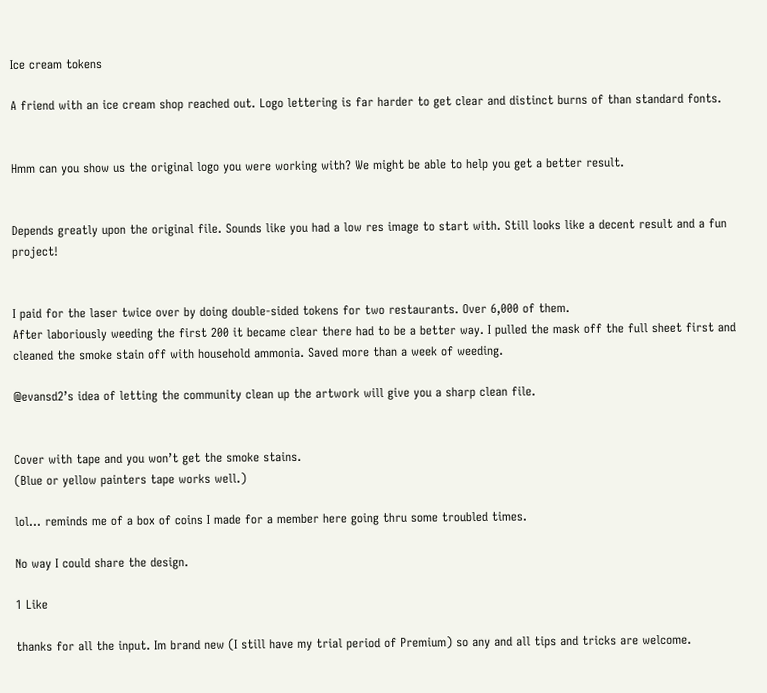Ice cream tokens

A friend with an ice cream shop reached out. Logo lettering is far harder to get clear and distinct burns of than standard fonts.


Hmm can you show us the original logo you were working with? We might be able to help you get a better result.


Depends greatly upon the original file. Sounds like you had a low res image to start with. Still looks like a decent result and a fun project!


I paid for the laser twice over by doing double-sided tokens for two restaurants. Over 6,000 of them.
After laboriously weeding the first 200 it became clear there had to be a better way. I pulled the mask off the full sheet first and cleaned the smoke stain off with household ammonia. Saved more than a week of weeding.

@evansd2’s idea of letting the community clean up the artwork will give you a sharp clean file.


Cover with tape and you won’t get the smoke stains.
(Blue or yellow painters tape works well.)

lol… reminds me of a box of coins I made for a member here going thru some troubled times.

No way I could share the design.

1 Like

thanks for all the input. Im brand new (I still have my trial period of Premium) so any and all tips and tricks are welcome.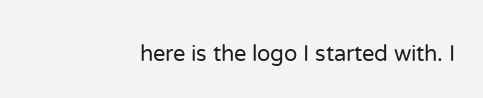here is the logo I started with. I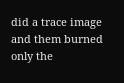did a trace image and them burned only the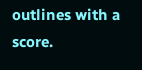outlines with a score.